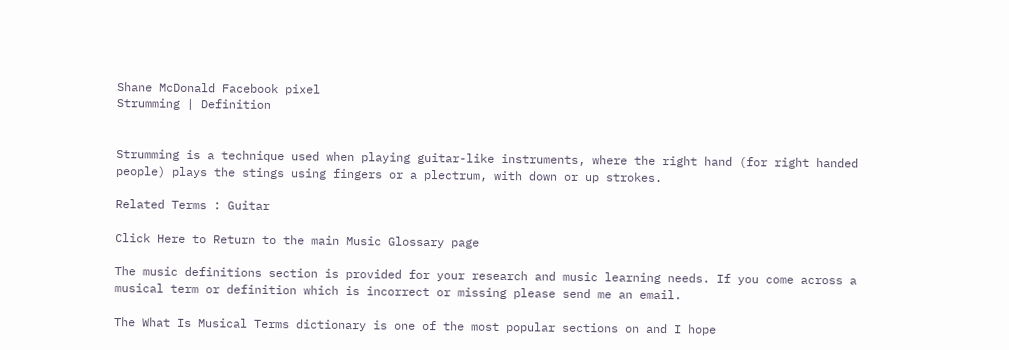Shane McDonald Facebook pixel
Strumming | Definition


Strumming is a technique used when playing guitar-like instruments, where the right hand (for right handed people) plays the stings using fingers or a plectrum, with down or up strokes.

Related Terms : Guitar

Click Here to Return to the main Music Glossary page

The music definitions section is provided for your research and music learning needs. If you come across a musical term or definition which is incorrect or missing please send me an email.

The What Is Musical Terms dictionary is one of the most popular sections on and I hope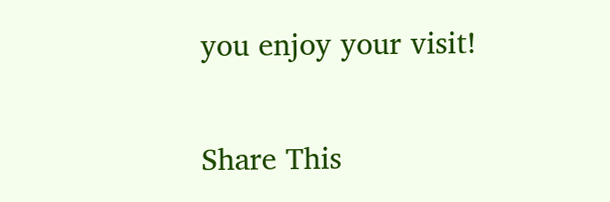you enjoy your visit!

Share This